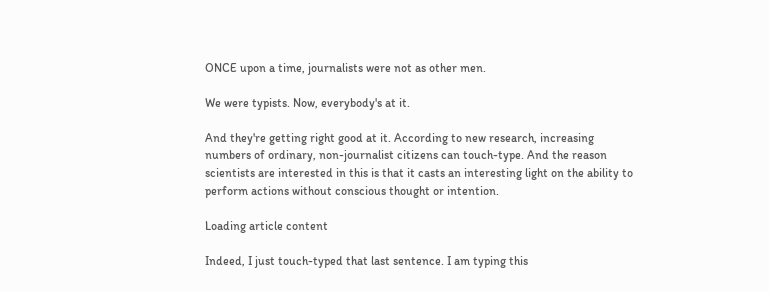ONCE upon a time, journalists were not as other men.

We were typists. Now, everybody's at it.

And they're getting right good at it. According to new research, increasing numbers of ordinary, non-journalist citizens can touch-type. And the reason scientists are interested in this is that it casts an interesting light on the ability to perform actions without conscious thought or intention.

Loading article content

Indeed, I just touch-typed that last sentence. I am typing this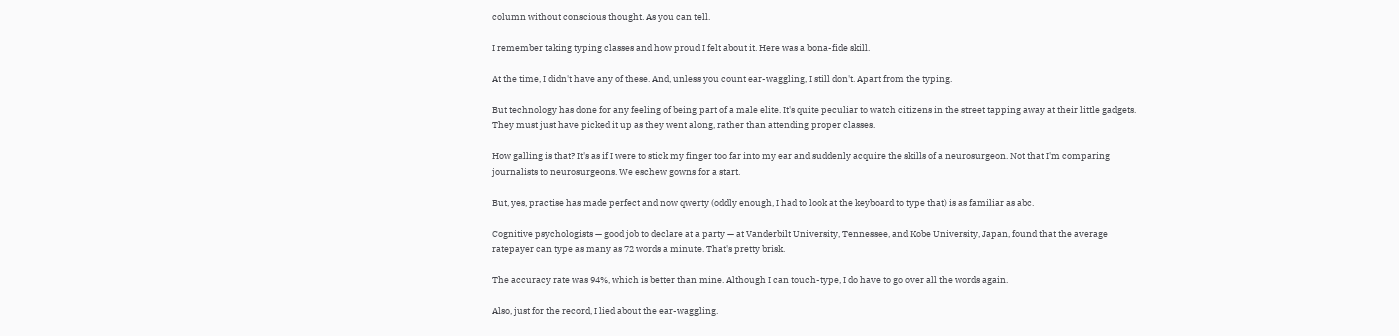column without conscious thought. As you can tell.

I remember taking typing classes and how proud I felt about it. Here was a bona-fide skill.

At the time, I didn't have any of these. And, unless you count ear-waggling, I still don't. Apart from the typing.

But technology has done for any feeling of being part of a male elite. It's quite peculiar to watch citizens in the street tapping away at their little gadgets. They must just have picked it up as they went along, rather than attending proper classes.

How galling is that? It's as if I were to stick my finger too far into my ear and suddenly acquire the skills of a neurosurgeon. Not that I'm comparing journalists to neurosurgeons. We eschew gowns for a start.

But, yes, practise has made perfect and now qwerty (oddly enough, I had to look at the keyboard to type that) is as familiar as abc.

Cognitive psychologists — good job to declare at a party — at Vanderbilt University, Tennessee, and Kobe University, Japan, found that the average ratepayer can type as many as 72 words a minute. That's pretty brisk.

The accuracy rate was 94%, which is better than mine. Although I can touch-type, I do have to go over all the words again.

Also, just for the record, I lied about the ear-waggling.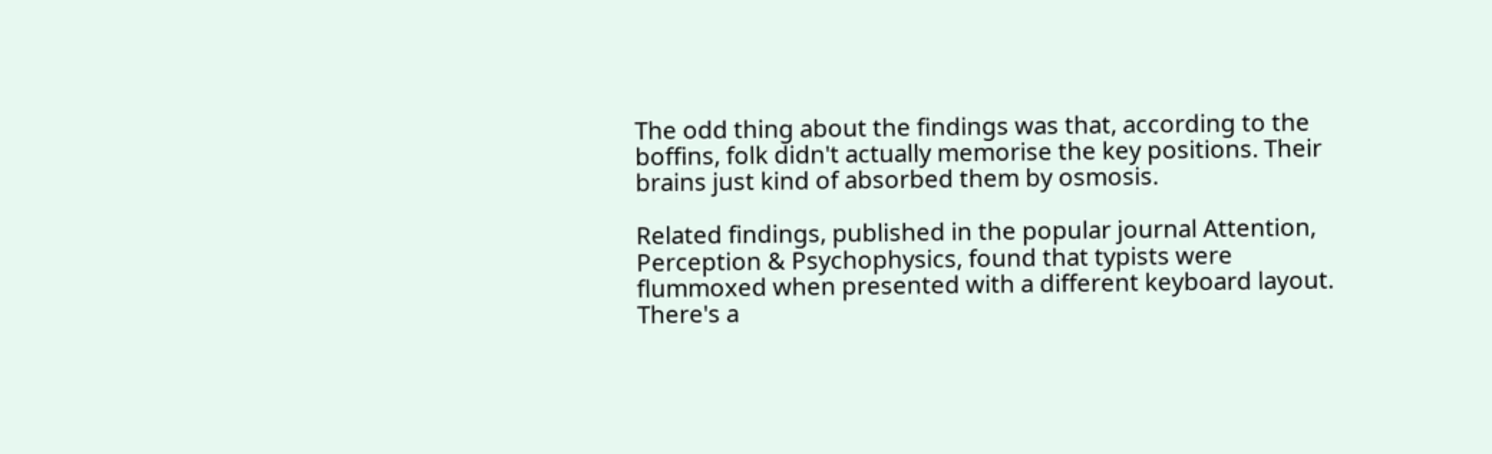The odd thing about the findings was that, according to the boffins, folk didn't actually memorise the key positions. Their brains just kind of absorbed them by osmosis.

Related findings, published in the popular journal Attention, Perception & Psychophysics, found that typists were flummoxed when presented with a different keyboard layout. There's a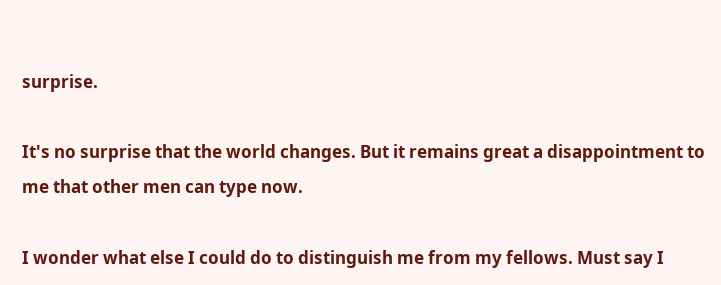surprise.

It's no surprise that the world changes. But it remains great a disappointment to me that other men can type now.

I wonder what else I could do to distinguish me from my fellows. Must say I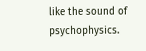like the sound of psychophysics.